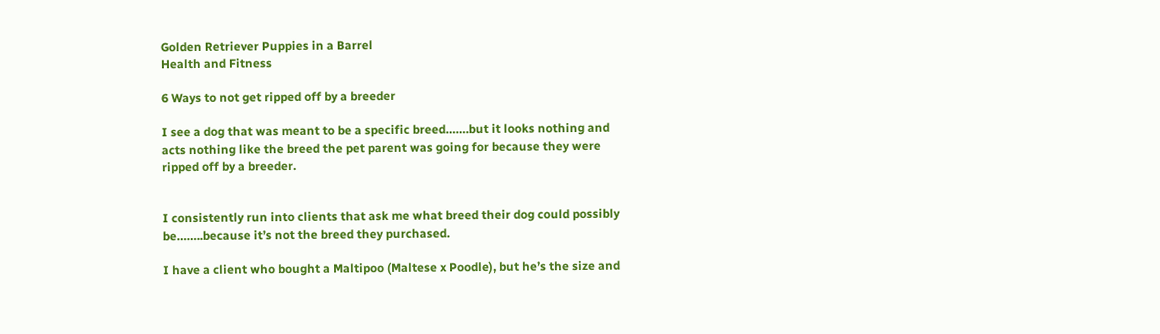Golden Retriever Puppies in a Barrel
Health and Fitness

6 Ways to not get ripped off by a breeder

I see a dog that was meant to be a specific breed…….but it looks nothing and acts nothing like the breed the pet parent was going for because they were ripped off by a breeder.


I consistently run into clients that ask me what breed their dog could possibly be……..because it’s not the breed they purchased.

I have a client who bought a Maltipoo (Maltese x Poodle), but he’s the size and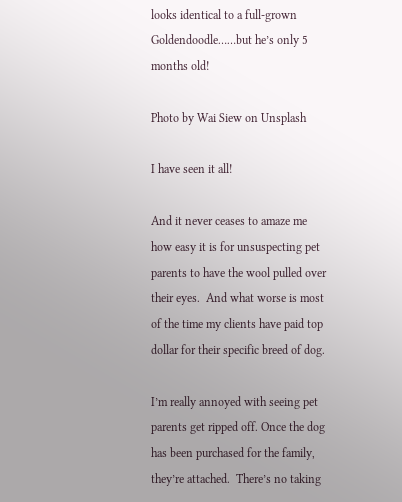looks identical to a full-grown Goldendoodle……but he’s only 5 months old!

Photo by Wai Siew on Unsplash

I have seen it all!

And it never ceases to amaze me how easy it is for unsuspecting pet parents to have the wool pulled over their eyes.  And what worse is most of the time my clients have paid top dollar for their specific breed of dog.

I’m really annoyed with seeing pet parents get ripped off. Once the dog has been purchased for the family, they’re attached.  There’s no taking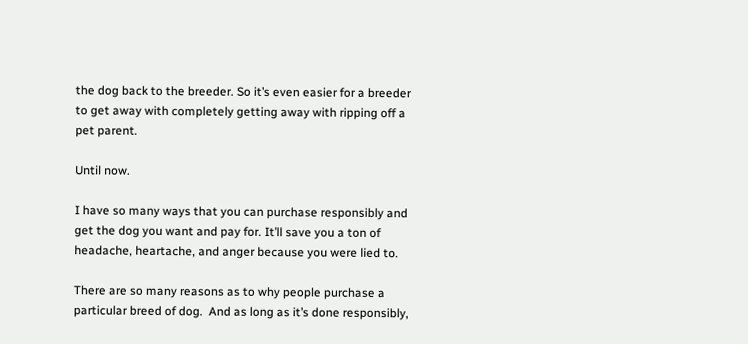the dog back to the breeder. So it’s even easier for a breeder to get away with completely getting away with ripping off a pet parent.

Until now.

I have so many ways that you can purchase responsibly and get the dog you want and pay for. It’ll save you a ton of headache, heartache, and anger because you were lied to.

There are so many reasons as to why people purchase a particular breed of dog.  And as long as it’s done responsibly,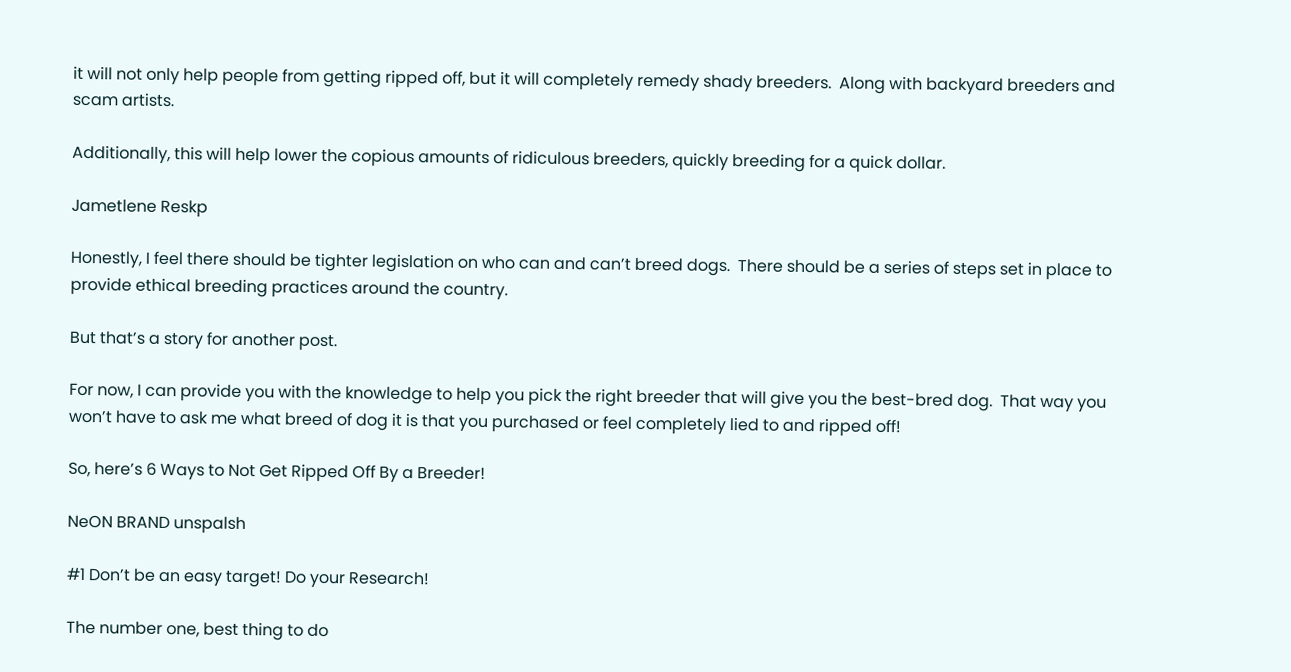it will not only help people from getting ripped off, but it will completely remedy shady breeders.  Along with backyard breeders and scam artists.

Additionally, this will help lower the copious amounts of ridiculous breeders, quickly breeding for a quick dollar.

Jametlene Reskp

Honestly, I feel there should be tighter legislation on who can and can’t breed dogs.  There should be a series of steps set in place to provide ethical breeding practices around the country.

But that’s a story for another post.

For now, I can provide you with the knowledge to help you pick the right breeder that will give you the best-bred dog.  That way you won’t have to ask me what breed of dog it is that you purchased or feel completely lied to and ripped off!

So, here’s 6 Ways to Not Get Ripped Off By a Breeder!

NeON BRAND unspalsh

#1 Don’t be an easy target! Do your Research!

The number one, best thing to do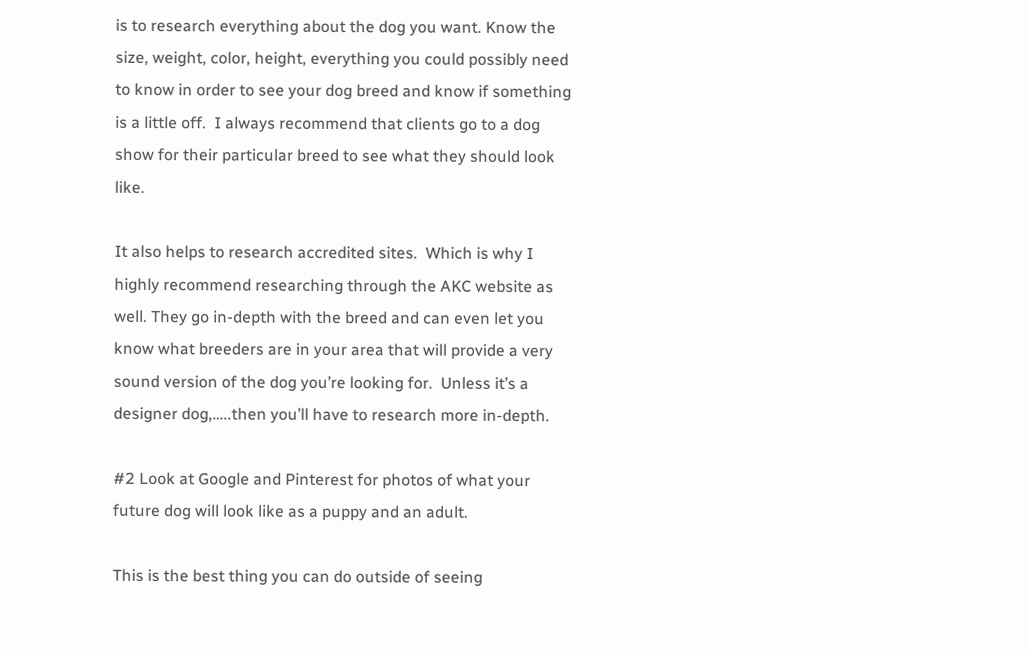is to research everything about the dog you want. Know the size, weight, color, height, everything you could possibly need to know in order to see your dog breed and know if something is a little off.  I always recommend that clients go to a dog show for their particular breed to see what they should look like.

It also helps to research accredited sites.  Which is why I highly recommend researching through the AKC website as well. They go in-depth with the breed and can even let you know what breeders are in your area that will provide a very sound version of the dog you’re looking for.  Unless it’s a designer dog,…..then you’ll have to research more in-depth.

#2 Look at Google and Pinterest for photos of what your future dog will look like as a puppy and an adult.

This is the best thing you can do outside of seeing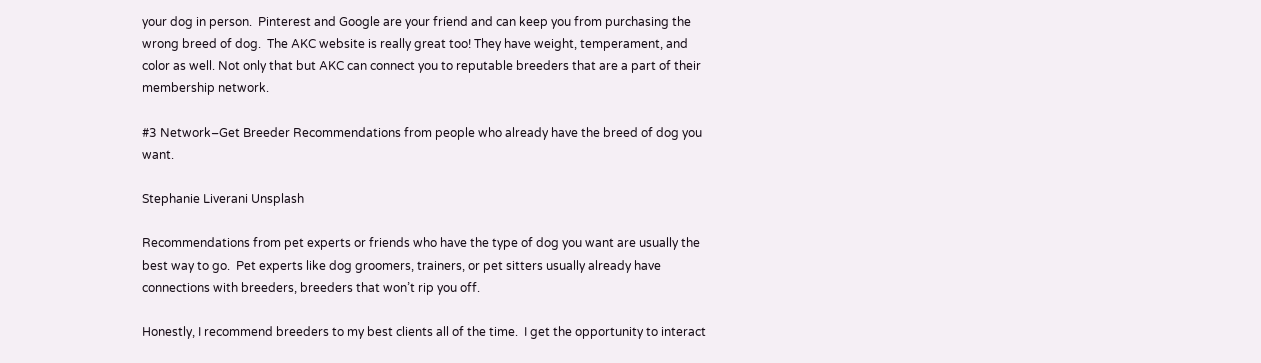your dog in person.  Pinterest and Google are your friend and can keep you from purchasing the wrong breed of dog.  The AKC website is really great too! They have weight, temperament, and color as well. Not only that but AKC can connect you to reputable breeders that are a part of their membership network.

#3 Network–Get Breeder Recommendations from people who already have the breed of dog you want.

Stephanie Liverani Unsplash

Recommendations from pet experts or friends who have the type of dog you want are usually the best way to go.  Pet experts like dog groomers, trainers, or pet sitters usually already have connections with breeders, breeders that won’t rip you off.

Honestly, I recommend breeders to my best clients all of the time.  I get the opportunity to interact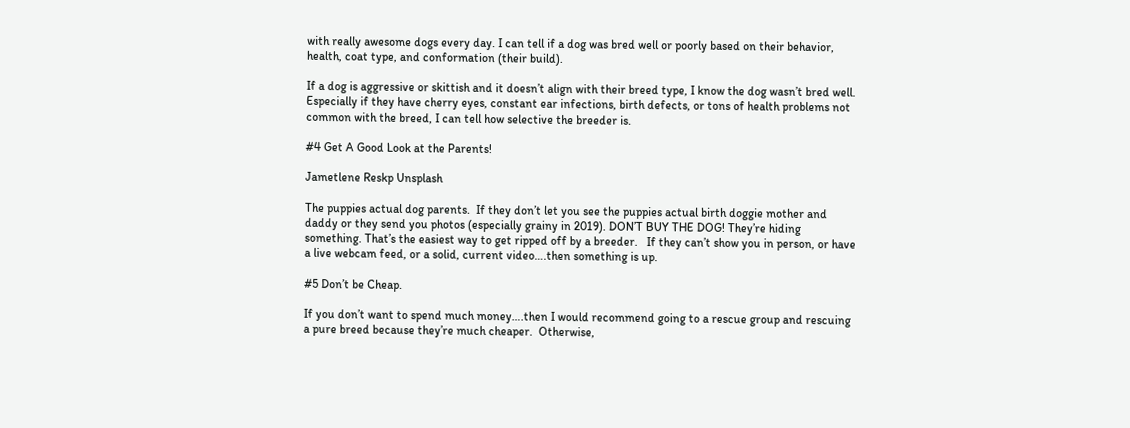with really awesome dogs every day. I can tell if a dog was bred well or poorly based on their behavior, health, coat type, and conformation (their build).

If a dog is aggressive or skittish and it doesn’t align with their breed type, I know the dog wasn’t bred well. Especially if they have cherry eyes, constant ear infections, birth defects, or tons of health problems not common with the breed, I can tell how selective the breeder is.

#4 Get A Good Look at the Parents!

Jametlene Reskp Unsplash

The puppies actual dog parents.  If they don’t let you see the puppies actual birth doggie mother and daddy or they send you photos (especially grainy in 2019). DON’T BUY THE DOG! They’re hiding something. That’s the easiest way to get ripped off by a breeder.   If they can’t show you in person, or have a live webcam feed, or a solid, current video….then something is up.

#5 Don’t be Cheap.

If you don’t want to spend much money….then I would recommend going to a rescue group and rescuing a pure breed because they’re much cheaper.  Otherwise,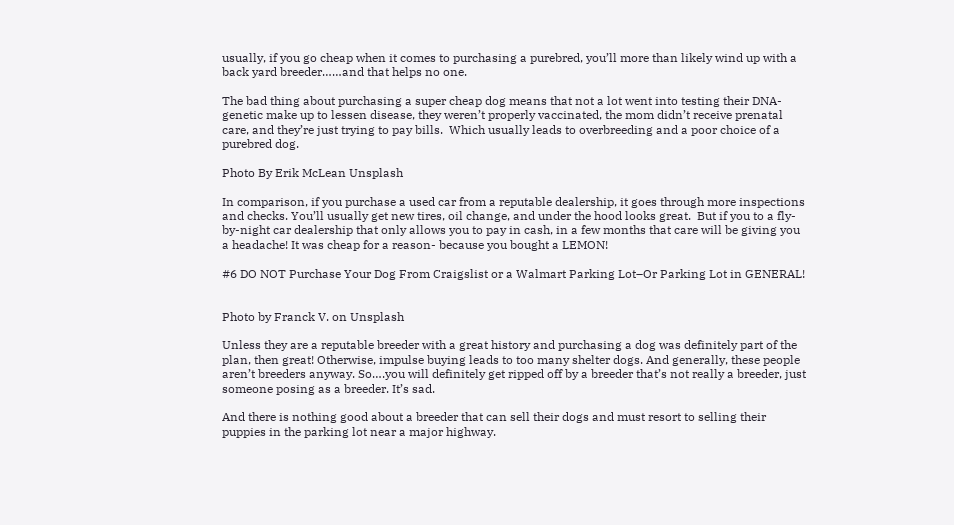usually, if you go cheap when it comes to purchasing a purebred, you’ll more than likely wind up with a back yard breeder……and that helps no one.

The bad thing about purchasing a super cheap dog means that not a lot went into testing their DNA-genetic make up to lessen disease, they weren’t properly vaccinated, the mom didn’t receive prenatal care, and they’re just trying to pay bills.  Which usually leads to overbreeding and a poor choice of a purebred dog.

Photo By Erik McLean Unsplash

In comparison, if you purchase a used car from a reputable dealership, it goes through more inspections and checks. You’ll usually get new tires, oil change, and under the hood looks great.  But if you to a fly-by-night car dealership that only allows you to pay in cash, in a few months that care will be giving you a headache! It was cheap for a reason- because you bought a LEMON!

#6 DO NOT Purchase Your Dog From Craigslist or a Walmart Parking Lot–Or Parking Lot in GENERAL!


Photo by Franck V. on Unsplash

Unless they are a reputable breeder with a great history and purchasing a dog was definitely part of the plan, then great! Otherwise, impulse buying leads to too many shelter dogs. And generally, these people aren’t breeders anyway. So….you will definitely get ripped off by a breeder that’s not really a breeder, just someone posing as a breeder. It’s sad.

And there is nothing good about a breeder that can sell their dogs and must resort to selling their puppies in the parking lot near a major highway.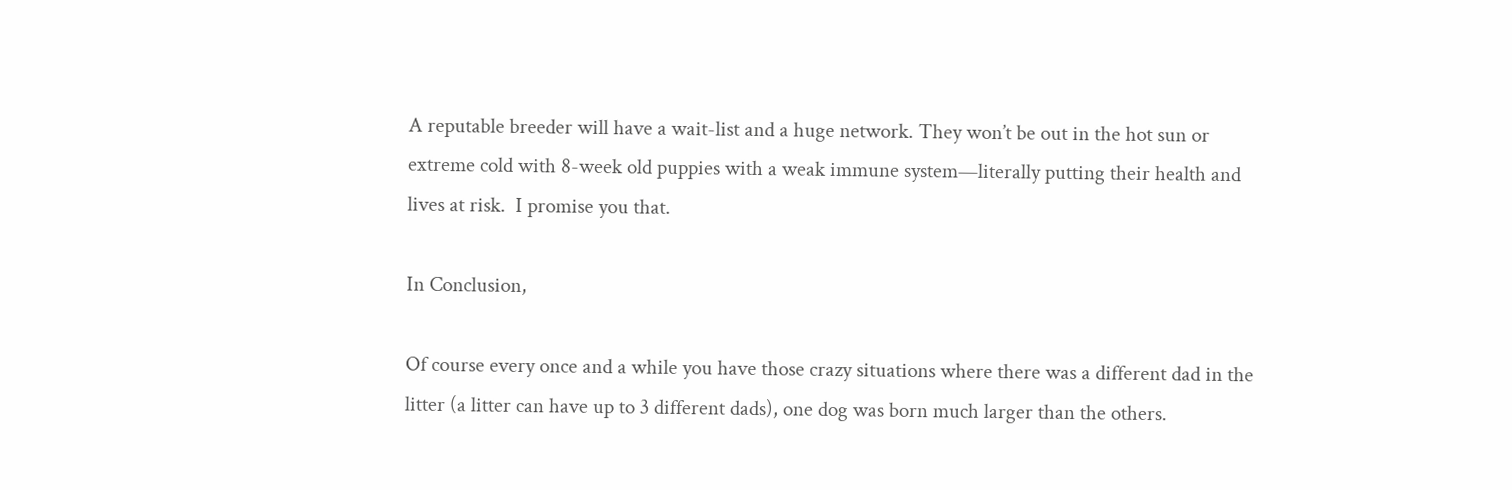A reputable breeder will have a wait-list and a huge network. They won’t be out in the hot sun or extreme cold with 8-week old puppies with a weak immune system—literally putting their health and lives at risk.  I promise you that.

In Conclusion,

Of course every once and a while you have those crazy situations where there was a different dad in the litter (a litter can have up to 3 different dads), one dog was born much larger than the others.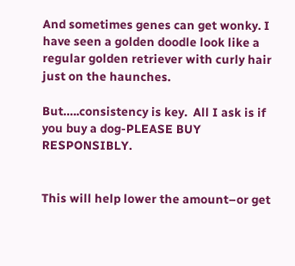And sometimes genes can get wonky. I have seen a golden doodle look like a regular golden retriever with curly hair just on the haunches.

But…..consistency is key.  All I ask is if you buy a dog-PLEASE BUY RESPONSIBLY.


This will help lower the amount–or get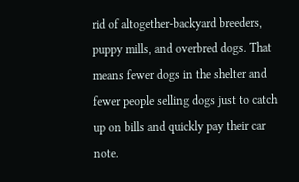rid of altogether-backyard breeders, puppy mills, and overbred dogs. That means fewer dogs in the shelter and fewer people selling dogs just to catch up on bills and quickly pay their car note.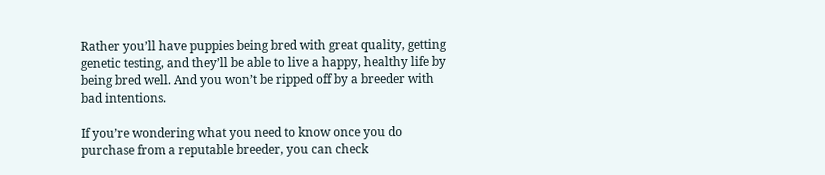Rather you’ll have puppies being bred with great quality, getting genetic testing, and they’ll be able to live a happy, healthy life by being bred well. And you won’t be ripped off by a breeder with bad intentions.

If you’re wondering what you need to know once you do purchase from a reputable breeder, you can check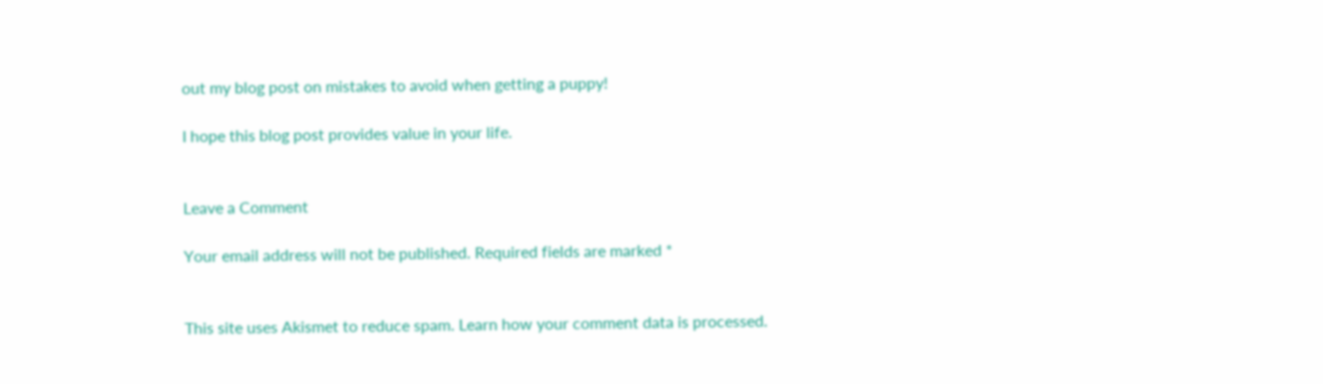out my blog post on mistakes to avoid when getting a puppy!

I hope this blog post provides value in your life.


Leave a Comment

Your email address will not be published. Required fields are marked *


This site uses Akismet to reduce spam. Learn how your comment data is processed.